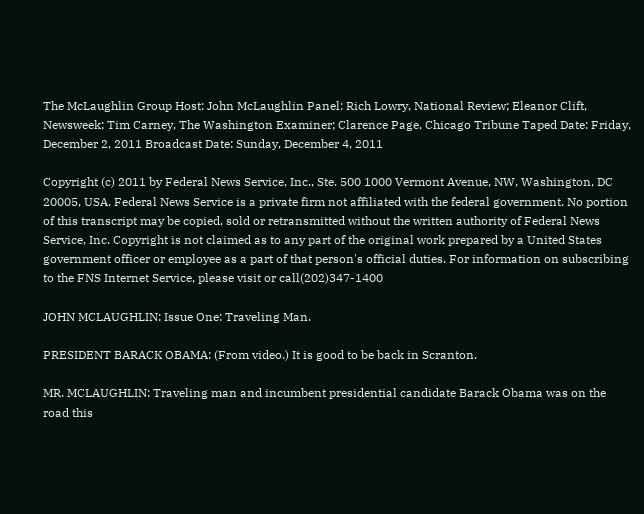The McLaughlin Group Host: John McLaughlin Panel: Rich Lowry, National Review; Eleanor Clift, Newsweek; Tim Carney, The Washington Examiner; Clarence Page, Chicago Tribune Taped Date: Friday, December 2, 2011 Broadcast Date: Sunday, December 4, 2011

Copyright (c) 2011 by Federal News Service, Inc., Ste. 500 1000 Vermont Avenue, NW, Washington, DC 20005, USA. Federal News Service is a private firm not affiliated with the federal government. No portion of this transcript may be copied, sold or retransmitted without the written authority of Federal News Service, Inc. Copyright is not claimed as to any part of the original work prepared by a United States government officer or employee as a part of that person's official duties. For information on subscribing to the FNS Internet Service, please visit or call(202)347-1400

JOHN MCLAUGHLIN: Issue One: Traveling Man.

PRESIDENT BARACK OBAMA: (From video.) It is good to be back in Scranton.

MR. MCLAUGHLIN: Traveling man and incumbent presidential candidate Barack Obama was on the road this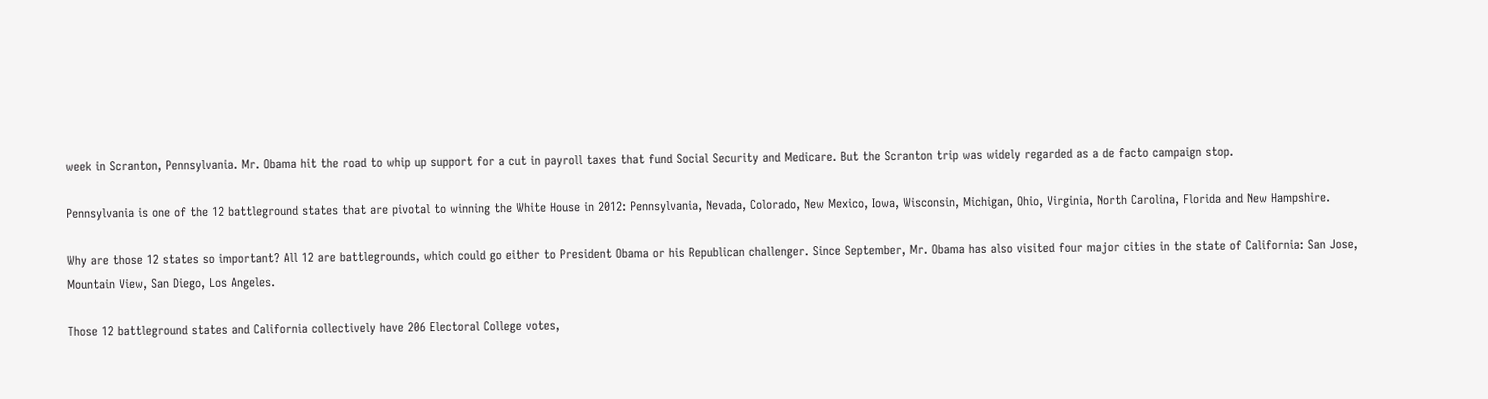week in Scranton, Pennsylvania. Mr. Obama hit the road to whip up support for a cut in payroll taxes that fund Social Security and Medicare. But the Scranton trip was widely regarded as a de facto campaign stop.

Pennsylvania is one of the 12 battleground states that are pivotal to winning the White House in 2012: Pennsylvania, Nevada, Colorado, New Mexico, Iowa, Wisconsin, Michigan, Ohio, Virginia, North Carolina, Florida and New Hampshire.

Why are those 12 states so important? All 12 are battlegrounds, which could go either to President Obama or his Republican challenger. Since September, Mr. Obama has also visited four major cities in the state of California: San Jose, Mountain View, San Diego, Los Angeles.

Those 12 battleground states and California collectively have 206 Electoral College votes,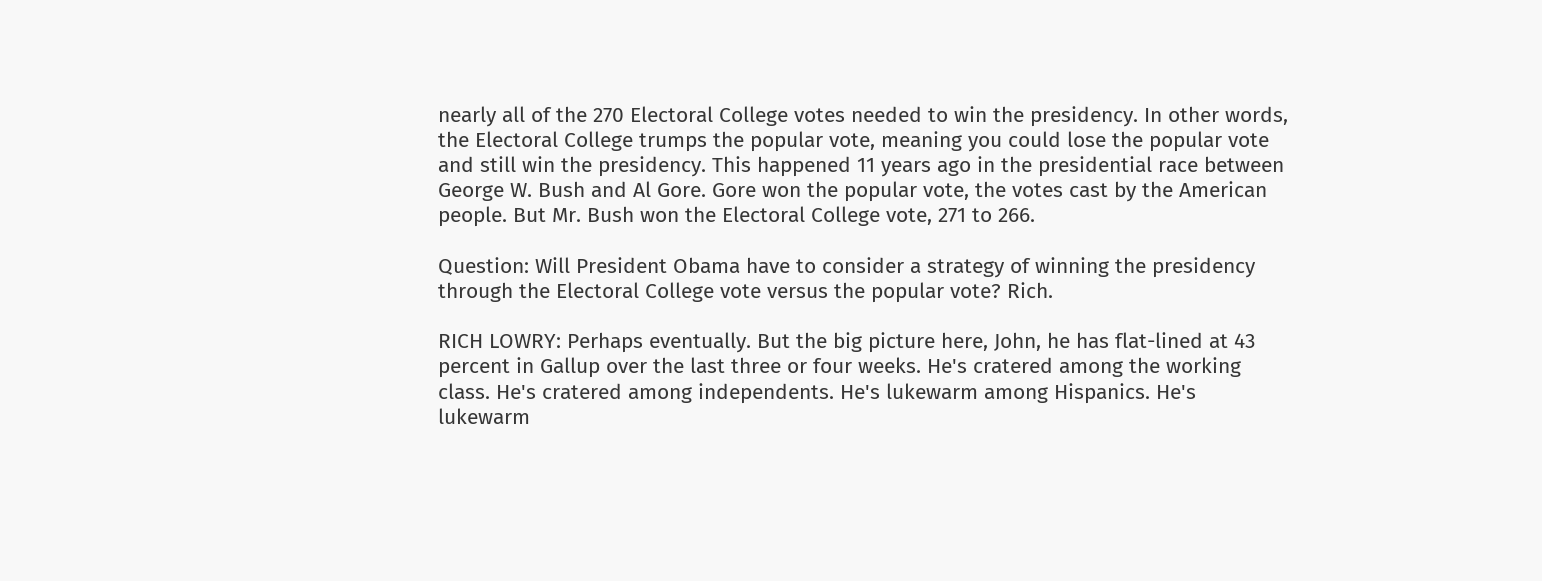nearly all of the 270 Electoral College votes needed to win the presidency. In other words, the Electoral College trumps the popular vote, meaning you could lose the popular vote and still win the presidency. This happened 11 years ago in the presidential race between George W. Bush and Al Gore. Gore won the popular vote, the votes cast by the American people. But Mr. Bush won the Electoral College vote, 271 to 266.

Question: Will President Obama have to consider a strategy of winning the presidency through the Electoral College vote versus the popular vote? Rich.

RICH LOWRY: Perhaps eventually. But the big picture here, John, he has flat-lined at 43 percent in Gallup over the last three or four weeks. He's cratered among the working class. He's cratered among independents. He's lukewarm among Hispanics. He's lukewarm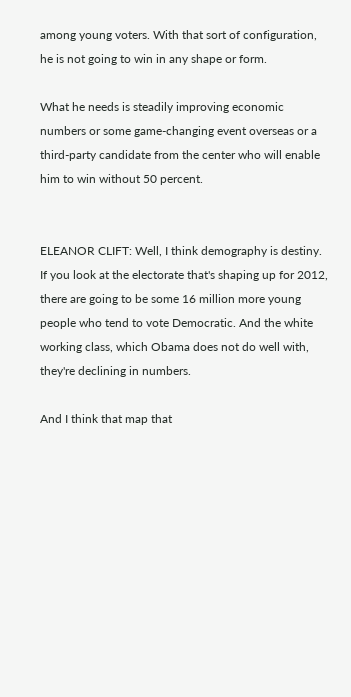among young voters. With that sort of configuration, he is not going to win in any shape or form.

What he needs is steadily improving economic numbers or some game-changing event overseas or a third-party candidate from the center who will enable him to win without 50 percent.


ELEANOR CLIFT: Well, I think demography is destiny. If you look at the electorate that's shaping up for 2012, there are going to be some 16 million more young people who tend to vote Democratic. And the white working class, which Obama does not do well with, they're declining in numbers.

And I think that map that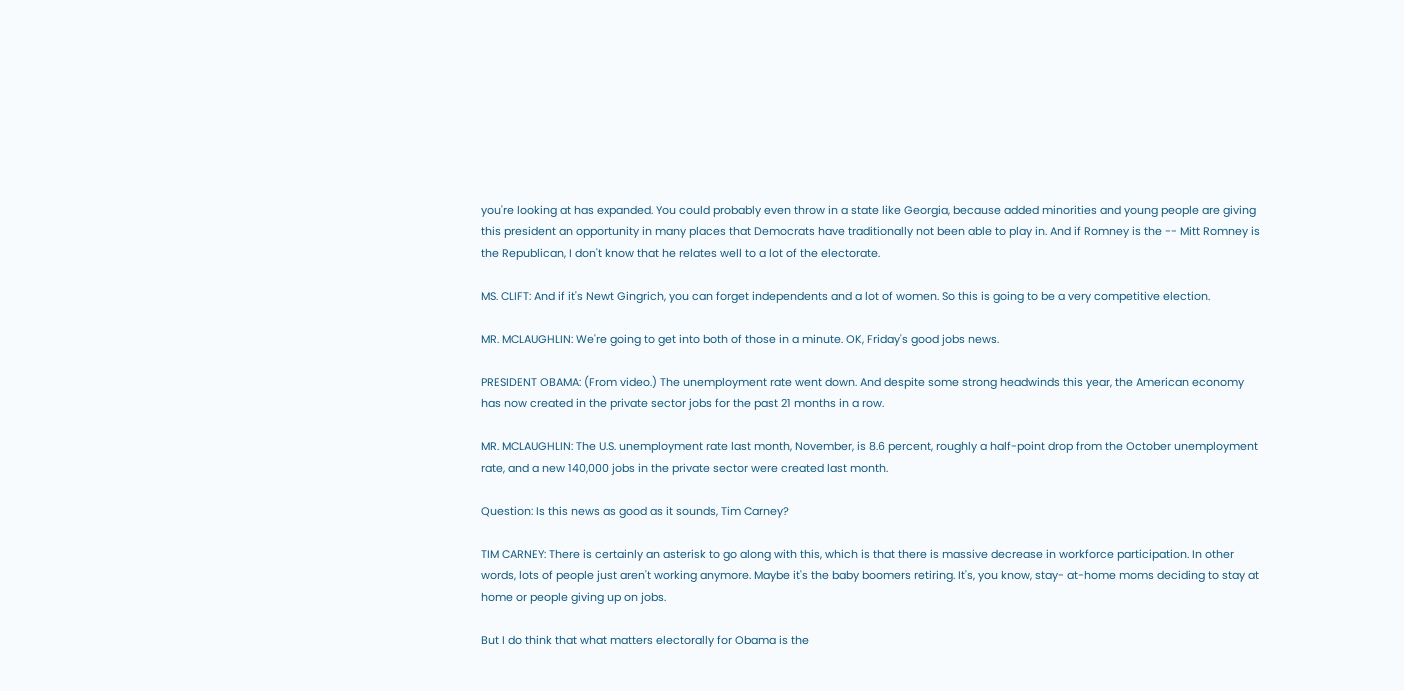you're looking at has expanded. You could probably even throw in a state like Georgia, because added minorities and young people are giving this president an opportunity in many places that Democrats have traditionally not been able to play in. And if Romney is the -- Mitt Romney is the Republican, I don't know that he relates well to a lot of the electorate.

MS. CLIFT: And if it's Newt Gingrich, you can forget independents and a lot of women. So this is going to be a very competitive election.

MR. MCLAUGHLIN: We're going to get into both of those in a minute. OK, Friday's good jobs news.

PRESIDENT OBAMA: (From video.) The unemployment rate went down. And despite some strong headwinds this year, the American economy has now created in the private sector jobs for the past 21 months in a row.

MR. MCLAUGHLIN: The U.S. unemployment rate last month, November, is 8.6 percent, roughly a half-point drop from the October unemployment rate, and a new 140,000 jobs in the private sector were created last month.

Question: Is this news as good as it sounds, Tim Carney?

TIM CARNEY: There is certainly an asterisk to go along with this, which is that there is massive decrease in workforce participation. In other words, lots of people just aren't working anymore. Maybe it's the baby boomers retiring. It's, you know, stay- at-home moms deciding to stay at home or people giving up on jobs.

But I do think that what matters electorally for Obama is the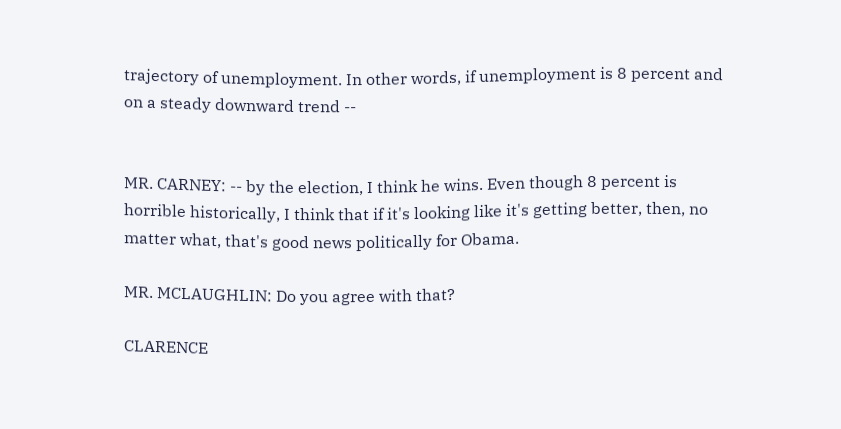trajectory of unemployment. In other words, if unemployment is 8 percent and on a steady downward trend --


MR. CARNEY: -- by the election, I think he wins. Even though 8 percent is horrible historically, I think that if it's looking like it's getting better, then, no matter what, that's good news politically for Obama.

MR. MCLAUGHLIN: Do you agree with that?

CLARENCE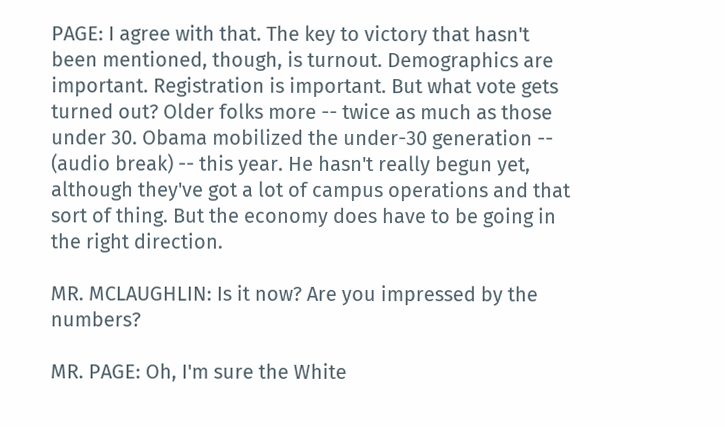PAGE: I agree with that. The key to victory that hasn't been mentioned, though, is turnout. Demographics are important. Registration is important. But what vote gets turned out? Older folks more -- twice as much as those under 30. Obama mobilized the under-30 generation -- (audio break) -- this year. He hasn't really begun yet, although they've got a lot of campus operations and that sort of thing. But the economy does have to be going in the right direction.

MR. MCLAUGHLIN: Is it now? Are you impressed by the numbers?

MR. PAGE: Oh, I'm sure the White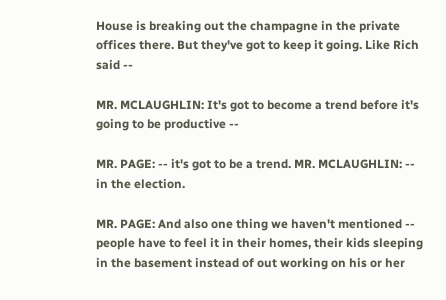House is breaking out the champagne in the private offices there. But they've got to keep it going. Like Rich said --

MR. MCLAUGHLIN: It's got to become a trend before it's going to be productive --

MR. PAGE: -- it's got to be a trend. MR. MCLAUGHLIN: -- in the election.

MR. PAGE: And also one thing we haven't mentioned -- people have to feel it in their homes, their kids sleeping in the basement instead of out working on his or her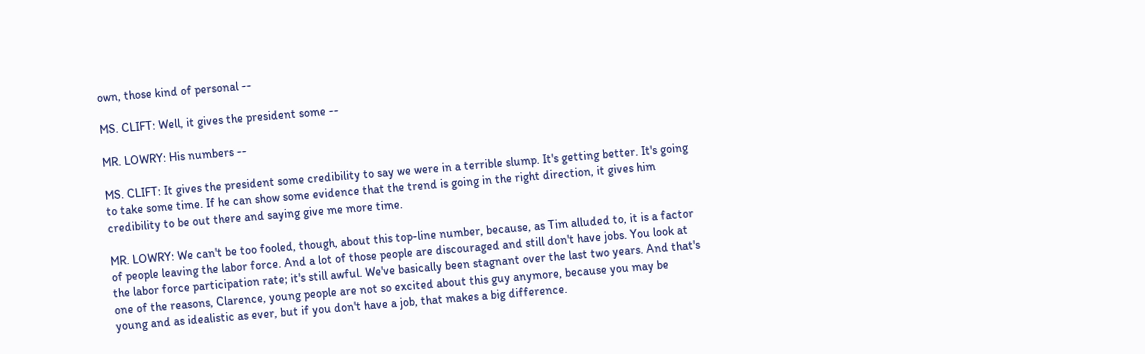own, those kind of personal --

MS. CLIFT: Well, it gives the president some --

MR. LOWRY: His numbers --

MS. CLIFT: It gives the president some credibility to say we were in a terrible slump. It's getting better. It's going to take some time. If he can show some evidence that the trend is going in the right direction, it gives him credibility to be out there and saying give me more time.

MR. LOWRY: We can't be too fooled, though, about this top-line number, because, as Tim alluded to, it is a factor of people leaving the labor force. And a lot of those people are discouraged and still don't have jobs. You look at the labor force participation rate; it's still awful. We've basically been stagnant over the last two years. And that's one of the reasons, Clarence, young people are not so excited about this guy anymore, because you may be young and as idealistic as ever, but if you don't have a job, that makes a big difference.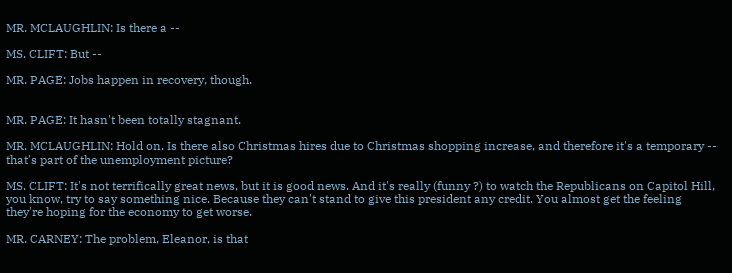MR. MCLAUGHLIN: Is there a --

MS. CLIFT: But --

MR. PAGE: Jobs happen in recovery, though.


MR. PAGE: It hasn't been totally stagnant.

MR. MCLAUGHLIN: Hold on. Is there also Christmas hires due to Christmas shopping increase, and therefore it's a temporary -- that's part of the unemployment picture?

MS. CLIFT: It's not terrifically great news, but it is good news. And it's really (funny ?) to watch the Republicans on Capitol Hill, you know, try to say something nice. Because they can't stand to give this president any credit. You almost get the feeling they're hoping for the economy to get worse.

MR. CARNEY: The problem, Eleanor, is that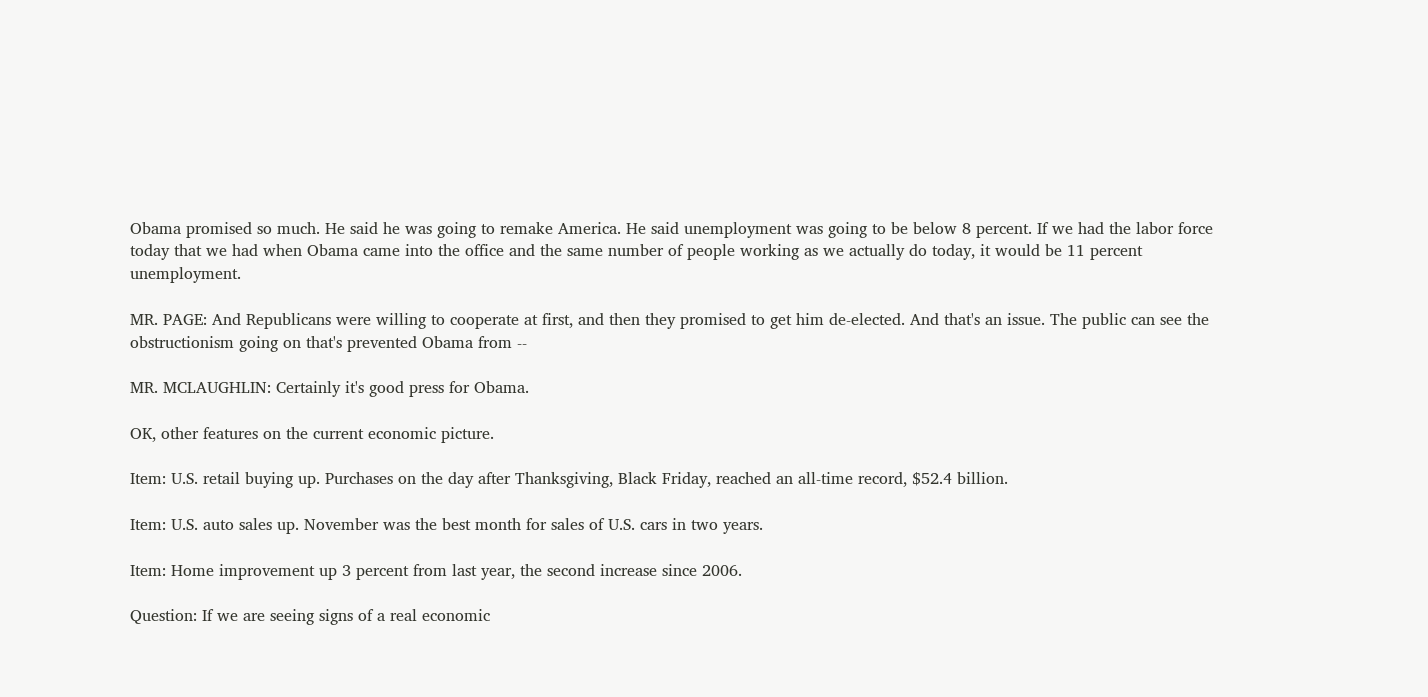Obama promised so much. He said he was going to remake America. He said unemployment was going to be below 8 percent. If we had the labor force today that we had when Obama came into the office and the same number of people working as we actually do today, it would be 11 percent unemployment.

MR. PAGE: And Republicans were willing to cooperate at first, and then they promised to get him de-elected. And that's an issue. The public can see the obstructionism going on that's prevented Obama from --

MR. MCLAUGHLIN: Certainly it's good press for Obama.

OK, other features on the current economic picture.

Item: U.S. retail buying up. Purchases on the day after Thanksgiving, Black Friday, reached an all-time record, $52.4 billion.

Item: U.S. auto sales up. November was the best month for sales of U.S. cars in two years.

Item: Home improvement up 3 percent from last year, the second increase since 2006.

Question: If we are seeing signs of a real economic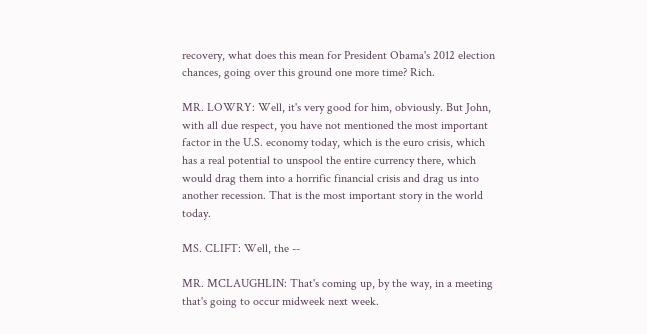recovery, what does this mean for President Obama's 2012 election chances, going over this ground one more time? Rich.

MR. LOWRY: Well, it's very good for him, obviously. But John, with all due respect, you have not mentioned the most important factor in the U.S. economy today, which is the euro crisis, which has a real potential to unspool the entire currency there, which would drag them into a horrific financial crisis and drag us into another recession. That is the most important story in the world today.

MS. CLIFT: Well, the --

MR. MCLAUGHLIN: That's coming up, by the way, in a meeting that's going to occur midweek next week.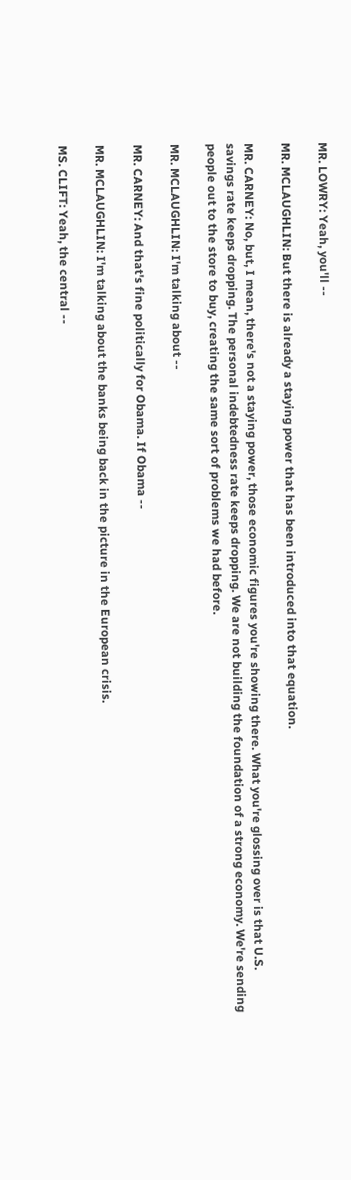MR. LOWRY: Yeah, you'll --

MR. MCLAUGHLIN: But there is already a staying power that has been introduced into that equation.

MR. CARNEY: No, but, I mean, there's not a staying power, those economic figures you're showing there. What you're glossing over is that U.S. savings rate keeps dropping. The personal indebtedness rate keeps dropping. We are not building the foundation of a strong economy. We're sending people out to the store to buy, creating the same sort of problems we had before.

MR. MCLAUGHLIN: I'm talking about --

MR. CARNEY: And that's fine politically for Obama. If Obama --

MR. MCLAUGHLIN: I'm talking about the banks being back in the picture in the European crisis.

MS. CLIFT: Yeah, the central --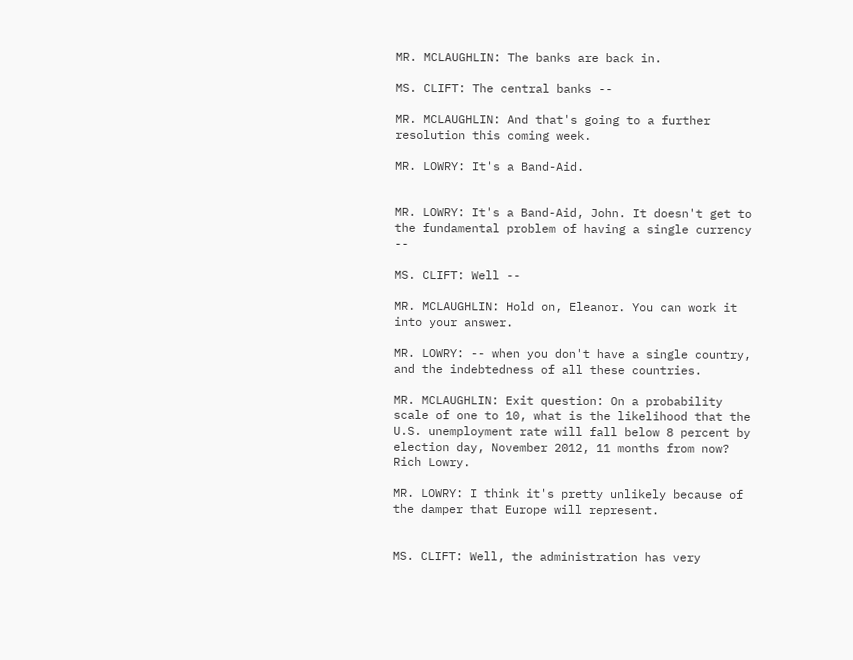MR. MCLAUGHLIN: The banks are back in.

MS. CLIFT: The central banks --

MR. MCLAUGHLIN: And that's going to a further resolution this coming week.

MR. LOWRY: It's a Band-Aid.


MR. LOWRY: It's a Band-Aid, John. It doesn't get to the fundamental problem of having a single currency --

MS. CLIFT: Well --

MR. MCLAUGHLIN: Hold on, Eleanor. You can work it into your answer.

MR. LOWRY: -- when you don't have a single country, and the indebtedness of all these countries.

MR. MCLAUGHLIN: Exit question: On a probability scale of one to 10, what is the likelihood that the U.S. unemployment rate will fall below 8 percent by election day, November 2012, 11 months from now? Rich Lowry.

MR. LOWRY: I think it's pretty unlikely because of the damper that Europe will represent.


MS. CLIFT: Well, the administration has very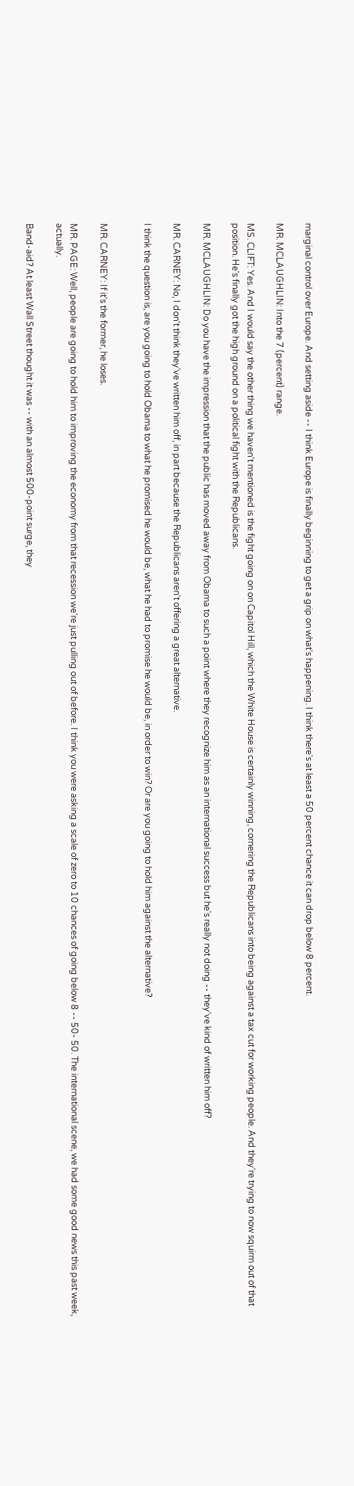marginal control over Europe. And setting aside -- I think Europe is finally beginning to get a grip on what's happening. I think there's at least a 50 percent chance it can drop below 8 percent.

MR. MCLAUGHLIN: Into the 7 (percent) range.

MS. CLIFT: Yes. And I would say the other thing we haven't mentioned is the fight going on on Capitol Hill, which the White House is certainly winning, cornering the Republicans into being against a tax cut for working people. And they're trying to now squirm out of that position. He's finally got the high ground on a political fight with the Republicans.

MR. MCLAUGHLIN: Do you have the impression that the public has moved away from Obama to such a point where they recognize him as an international success but he's really not doing -- they've kind of written him off?

MR. CARNEY: No, I don't think they've written him off, in part because the Republicans aren't offering a great alternative.

I think the question is, are you going to hold Obama to what he promised he would be, what he had to promise he would be, in order to win? Or are you going to hold him against the alternative?


MR. CARNEY: If it's the former, he loses.

MR. PAGE: Well, people are going to hold him to improving the economy from that recession we're just pulling out of before. I think you were asking a scale of zero to 10 chances of going below 8 -- 50- 50. The international scene, we had some good news this past week, actually.

Band-aid? At least Wall Street thought it was -- with an almost 500-point surge, they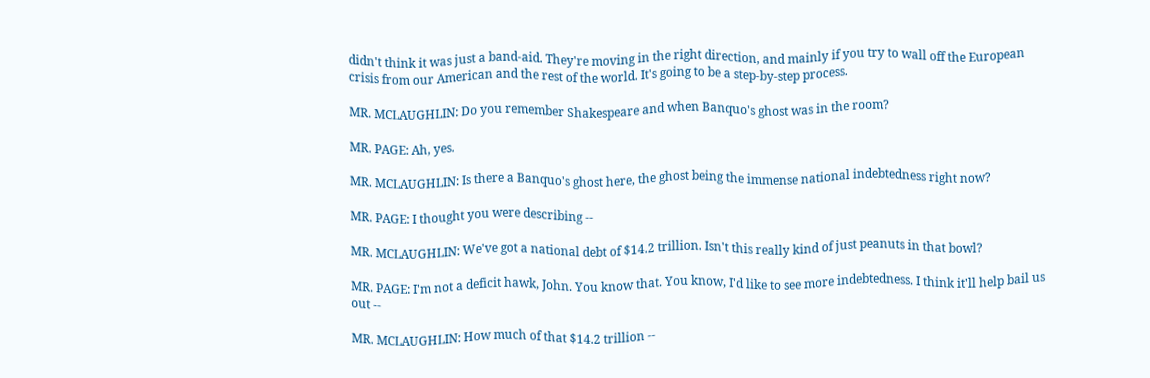didn't think it was just a band-aid. They're moving in the right direction, and mainly if you try to wall off the European crisis from our American and the rest of the world. It's going to be a step-by-step process.

MR. MCLAUGHLIN: Do you remember Shakespeare and when Banquo's ghost was in the room?

MR. PAGE: Ah, yes.

MR. MCLAUGHLIN: Is there a Banquo's ghost here, the ghost being the immense national indebtedness right now?

MR. PAGE: I thought you were describing --

MR. MCLAUGHLIN: We've got a national debt of $14.2 trillion. Isn't this really kind of just peanuts in that bowl?

MR. PAGE: I'm not a deficit hawk, John. You know that. You know, I'd like to see more indebtedness. I think it'll help bail us out --

MR. MCLAUGHLIN: How much of that $14.2 trillion --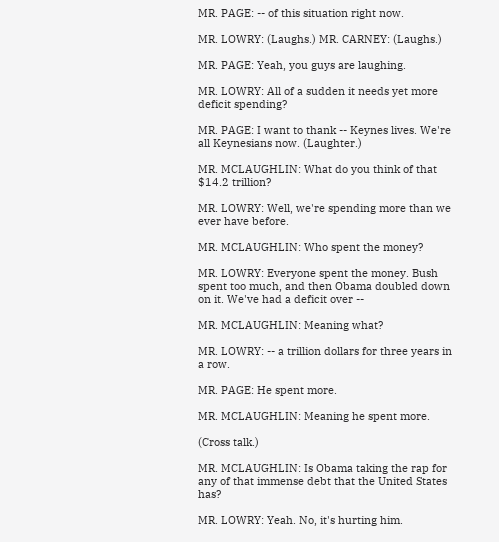MR. PAGE: -- of this situation right now.

MR. LOWRY: (Laughs.) MR. CARNEY: (Laughs.)

MR. PAGE: Yeah, you guys are laughing.

MR. LOWRY: All of a sudden it needs yet more deficit spending?

MR. PAGE: I want to thank -- Keynes lives. We're all Keynesians now. (Laughter.)

MR. MCLAUGHLIN: What do you think of that $14.2 trillion?

MR. LOWRY: Well, we're spending more than we ever have before.

MR. MCLAUGHLIN: Who spent the money?

MR. LOWRY: Everyone spent the money. Bush spent too much, and then Obama doubled down on it. We've had a deficit over --

MR. MCLAUGHLIN: Meaning what?

MR. LOWRY: -- a trillion dollars for three years in a row.

MR. PAGE: He spent more.

MR. MCLAUGHLIN: Meaning he spent more.

(Cross talk.)

MR. MCLAUGHLIN: Is Obama taking the rap for any of that immense debt that the United States has?

MR. LOWRY: Yeah. No, it's hurting him.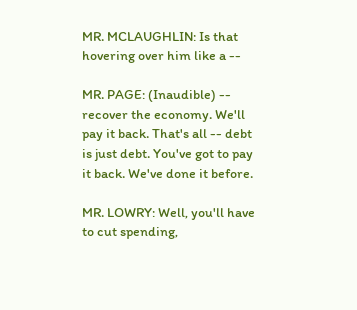MR. MCLAUGHLIN: Is that hovering over him like a --

MR. PAGE: (Inaudible) -- recover the economy. We'll pay it back. That's all -- debt is just debt. You've got to pay it back. We've done it before.

MR. LOWRY: Well, you'll have to cut spending,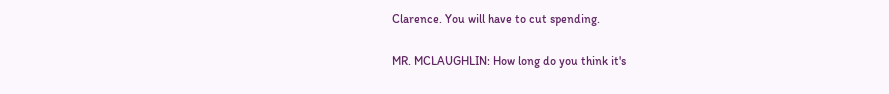Clarence. You will have to cut spending.

MR. MCLAUGHLIN: How long do you think it's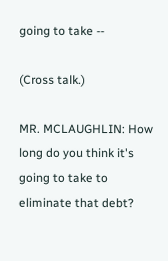going to take --

(Cross talk.)

MR. MCLAUGHLIN: How long do you think it's going to take to eliminate that debt?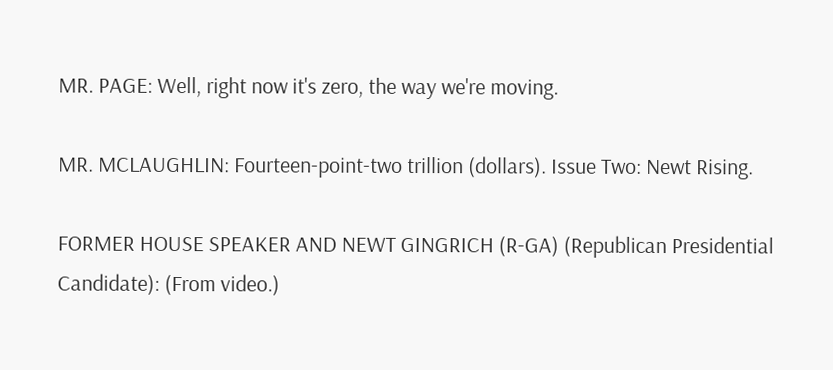MR. PAGE: Well, right now it's zero, the way we're moving.

MR. MCLAUGHLIN: Fourteen-point-two trillion (dollars). Issue Two: Newt Rising.

FORMER HOUSE SPEAKER AND NEWT GINGRICH (R-GA) (Republican Presidential Candidate): (From video.)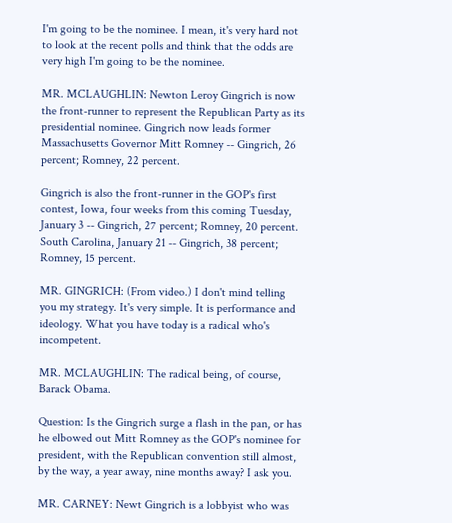I'm going to be the nominee. I mean, it's very hard not to look at the recent polls and think that the odds are very high I'm going to be the nominee.

MR. MCLAUGHLIN: Newton Leroy Gingrich is now the front-runner to represent the Republican Party as its presidential nominee. Gingrich now leads former Massachusetts Governor Mitt Romney -- Gingrich, 26 percent; Romney, 22 percent.

Gingrich is also the front-runner in the GOP's first contest, Iowa, four weeks from this coming Tuesday, January 3 -- Gingrich, 27 percent; Romney, 20 percent. South Carolina, January 21 -- Gingrich, 38 percent; Romney, 15 percent.

MR. GINGRICH: (From video.) I don't mind telling you my strategy. It's very simple. It is performance and ideology. What you have today is a radical who's incompetent.

MR. MCLAUGHLIN: The radical being, of course, Barack Obama.

Question: Is the Gingrich surge a flash in the pan, or has he elbowed out Mitt Romney as the GOP's nominee for president, with the Republican convention still almost, by the way, a year away, nine months away? I ask you.

MR. CARNEY: Newt Gingrich is a lobbyist who was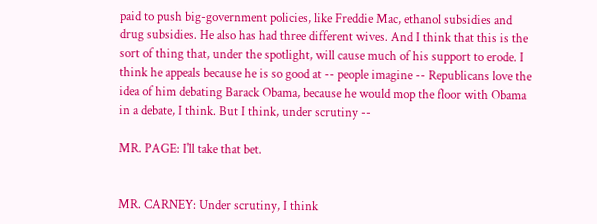paid to push big-government policies, like Freddie Mac, ethanol subsidies and drug subsidies. He also has had three different wives. And I think that this is the sort of thing that, under the spotlight, will cause much of his support to erode. I think he appeals because he is so good at -- people imagine -- Republicans love the idea of him debating Barack Obama, because he would mop the floor with Obama in a debate, I think. But I think, under scrutiny --

MR. PAGE: I'll take that bet.


MR. CARNEY: Under scrutiny, I think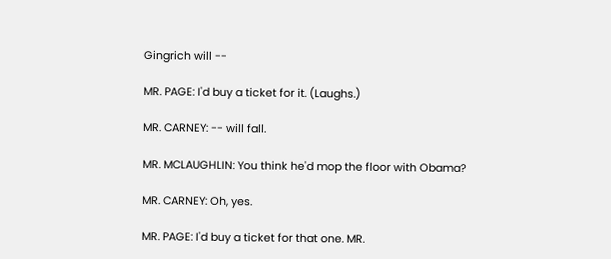Gingrich will --

MR. PAGE: I'd buy a ticket for it. (Laughs.)

MR. CARNEY: -- will fall.

MR. MCLAUGHLIN: You think he'd mop the floor with Obama?

MR. CARNEY: Oh, yes.

MR. PAGE: I'd buy a ticket for that one. MR.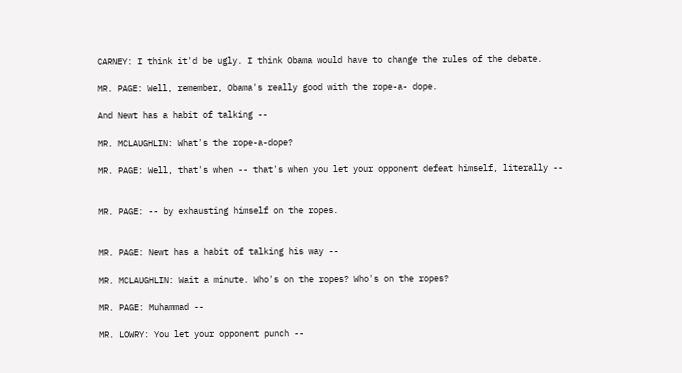CARNEY: I think it'd be ugly. I think Obama would have to change the rules of the debate.

MR. PAGE: Well, remember, Obama's really good with the rope-a- dope.

And Newt has a habit of talking --

MR. MCLAUGHLIN: What's the rope-a-dope?

MR. PAGE: Well, that's when -- that's when you let your opponent defeat himself, literally --


MR. PAGE: -- by exhausting himself on the ropes.


MR. PAGE: Newt has a habit of talking his way --

MR. MCLAUGHLIN: Wait a minute. Who's on the ropes? Who's on the ropes?

MR. PAGE: Muhammad --

MR. LOWRY: You let your opponent punch --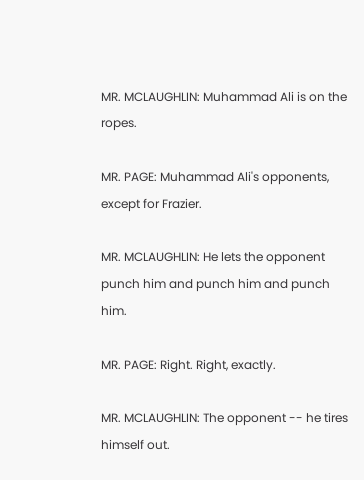MR. MCLAUGHLIN: Muhammad Ali is on the ropes.

MR. PAGE: Muhammad Ali's opponents, except for Frazier.

MR. MCLAUGHLIN: He lets the opponent punch him and punch him and punch him.

MR. PAGE: Right. Right, exactly.

MR. MCLAUGHLIN: The opponent -- he tires himself out.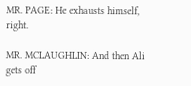MR. PAGE: He exhausts himself, right.

MR. MCLAUGHLIN: And then Ali gets off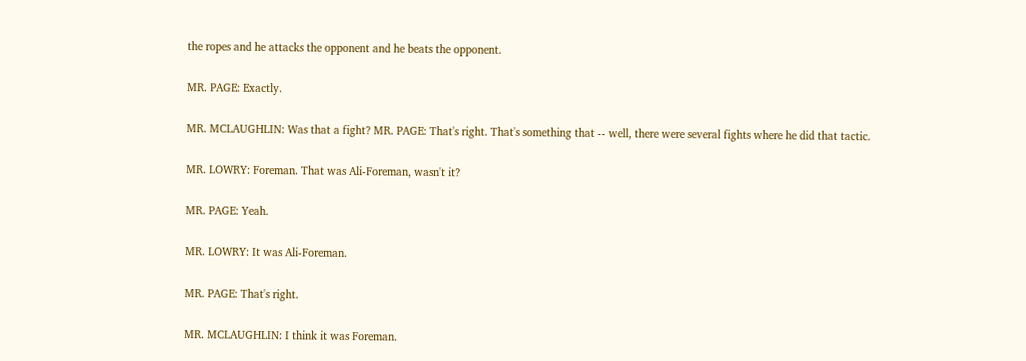the ropes and he attacks the opponent and he beats the opponent.

MR. PAGE: Exactly.

MR. MCLAUGHLIN: Was that a fight? MR. PAGE: That's right. That's something that -- well, there were several fights where he did that tactic.

MR. LOWRY: Foreman. That was Ali-Foreman, wasn't it?

MR. PAGE: Yeah.

MR. LOWRY: It was Ali-Foreman.

MR. PAGE: That's right.

MR. MCLAUGHLIN: I think it was Foreman.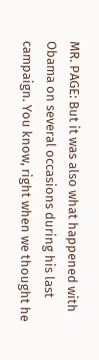MR. PAGE: But it was also what happened with Obama on several occasions during his last campaign. You know, right when we thought he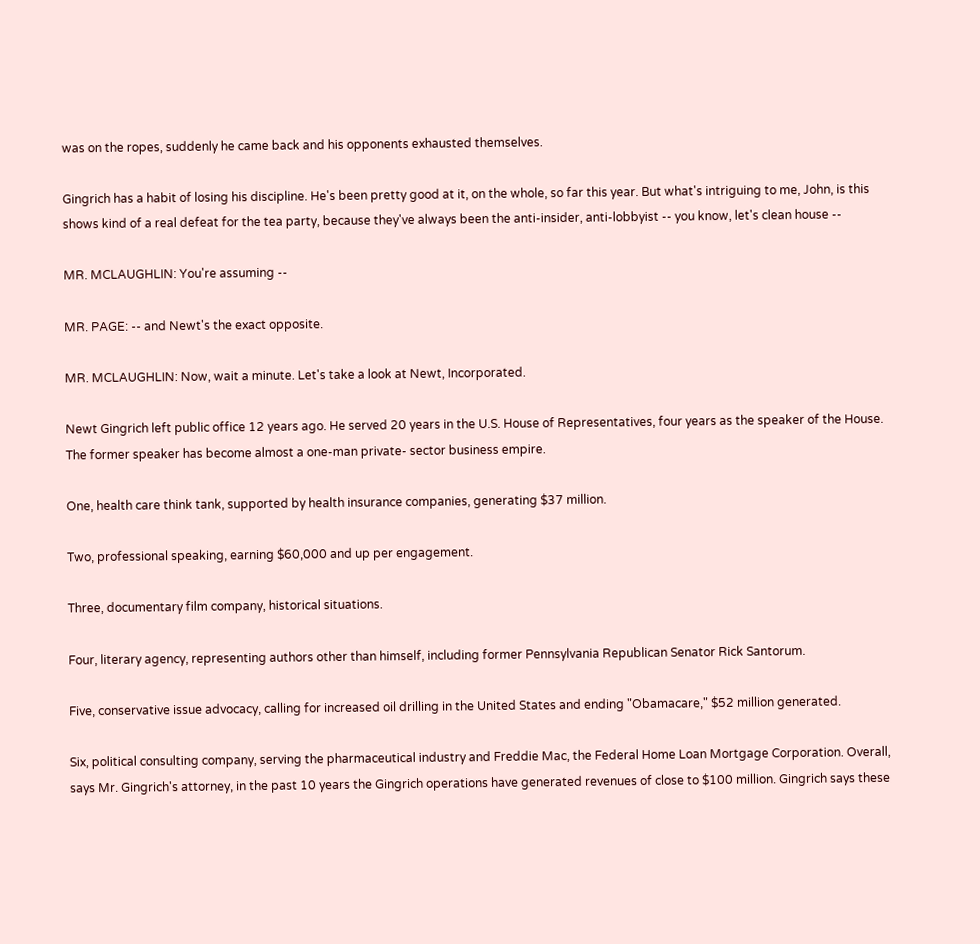was on the ropes, suddenly he came back and his opponents exhausted themselves.

Gingrich has a habit of losing his discipline. He's been pretty good at it, on the whole, so far this year. But what's intriguing to me, John, is this shows kind of a real defeat for the tea party, because they've always been the anti-insider, anti-lobbyist -- you know, let's clean house --

MR. MCLAUGHLIN: You're assuming --

MR. PAGE: -- and Newt's the exact opposite.

MR. MCLAUGHLIN: Now, wait a minute. Let's take a look at Newt, Incorporated.

Newt Gingrich left public office 12 years ago. He served 20 years in the U.S. House of Representatives, four years as the speaker of the House. The former speaker has become almost a one-man private- sector business empire.

One, health care think tank, supported by health insurance companies, generating $37 million.

Two, professional speaking, earning $60,000 and up per engagement.

Three, documentary film company, historical situations.

Four, literary agency, representing authors other than himself, including former Pennsylvania Republican Senator Rick Santorum.

Five, conservative issue advocacy, calling for increased oil drilling in the United States and ending "Obamacare," $52 million generated.

Six, political consulting company, serving the pharmaceutical industry and Freddie Mac, the Federal Home Loan Mortgage Corporation. Overall, says Mr. Gingrich's attorney, in the past 10 years the Gingrich operations have generated revenues of close to $100 million. Gingrich says these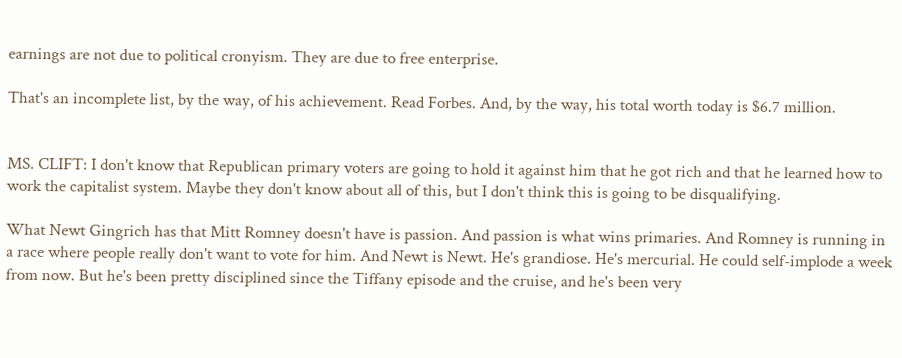earnings are not due to political cronyism. They are due to free enterprise.

That's an incomplete list, by the way, of his achievement. Read Forbes. And, by the way, his total worth today is $6.7 million.


MS. CLIFT: I don't know that Republican primary voters are going to hold it against him that he got rich and that he learned how to work the capitalist system. Maybe they don't know about all of this, but I don't think this is going to be disqualifying.

What Newt Gingrich has that Mitt Romney doesn't have is passion. And passion is what wins primaries. And Romney is running in a race where people really don't want to vote for him. And Newt is Newt. He's grandiose. He's mercurial. He could self-implode a week from now. But he's been pretty disciplined since the Tiffany episode and the cruise, and he's been very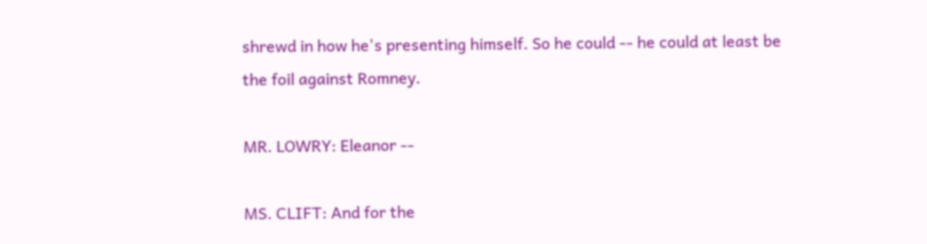shrewd in how he's presenting himself. So he could -- he could at least be the foil against Romney.

MR. LOWRY: Eleanor --

MS. CLIFT: And for the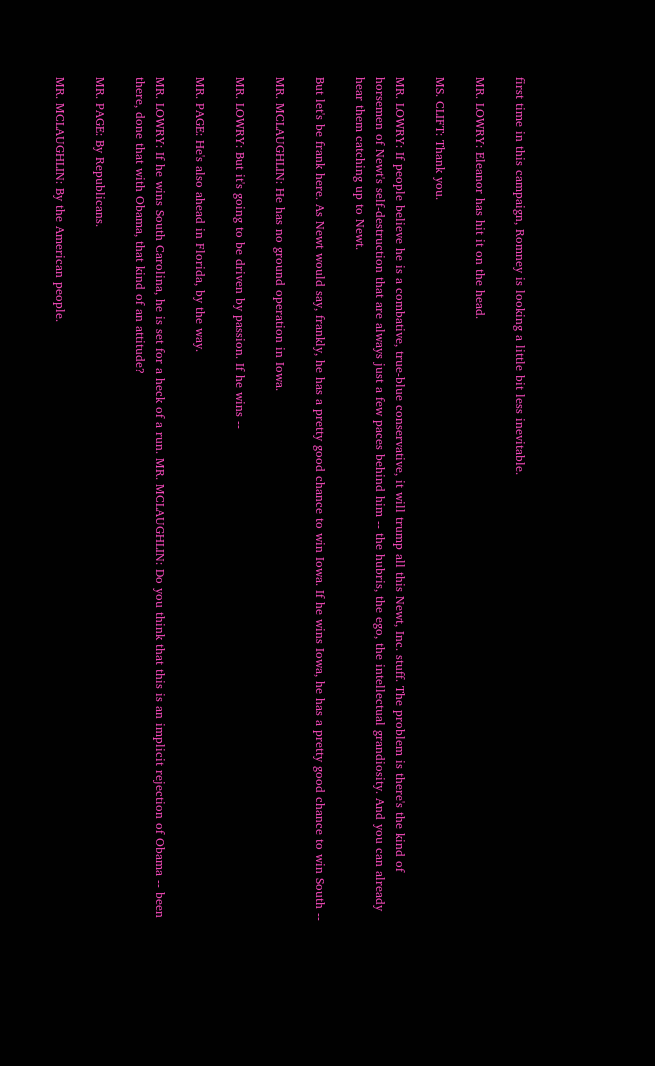first time in this campaign, Romney is looking a little bit less inevitable.

MR. LOWRY: Eleanor has hit it on the head.

MS. CLIFT: Thank you.

MR. LOWRY: If people believe he is a combative, true-blue conservative, it will trump all this Newt, Inc. stuff. The problem is there's the kind of horsemen of Newt's self-destruction that are always just a few paces behind him -- the hubris, the ego, the intellectual grandiosity. And you can already hear them catching up to Newt.

But let's be frank here. As Newt would say, frankly, he has a pretty good chance to win Iowa. If he wins Iowa, he has a pretty good chance to win South --

MR. MCLAUGHLIN: He has no ground operation in Iowa.

MR. LOWRY: But it's going to be driven by passion. If he wins --

MR. PAGE: He's also ahead in Florida, by the way.

MR. LOWRY: If he wins South Carolina, he is set for a heck of a run. MR. MCLAUGHLIN: Do you think that this is an implicit rejection of Obama -- been there, done that with Obama, that kind of an attitude?

MR. PAGE: By Republicans.

MR. MCLAUGHLIN: By the American people.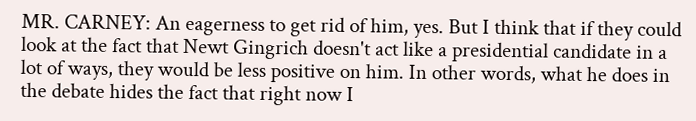MR. CARNEY: An eagerness to get rid of him, yes. But I think that if they could look at the fact that Newt Gingrich doesn't act like a presidential candidate in a lot of ways, they would be less positive on him. In other words, what he does in the debate hides the fact that right now I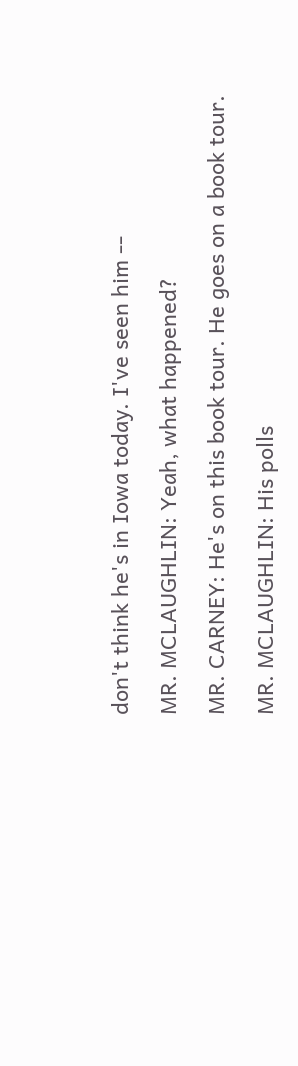don't think he's in Iowa today. I've seen him --

MR. MCLAUGHLIN: Yeah, what happened?

MR. CARNEY: He's on this book tour. He goes on a book tour.

MR. MCLAUGHLIN: His polls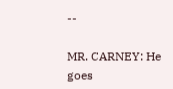--

MR. CARNEY: He goes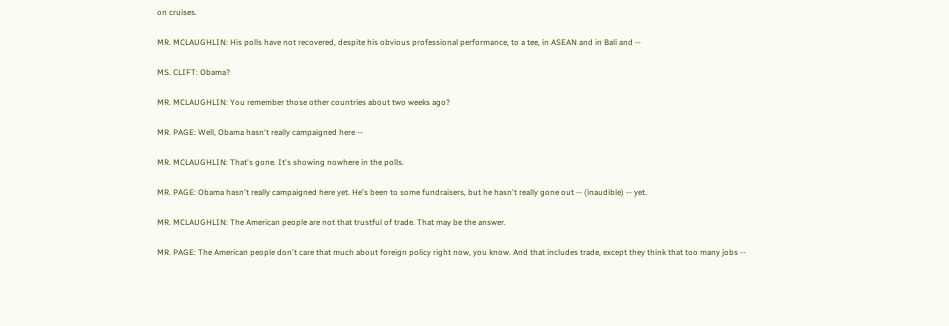on cruises.

MR. MCLAUGHLIN: His polls have not recovered, despite his obvious professional performance, to a tee, in ASEAN and in Bali and --

MS. CLIFT: Obama?

MR. MCLAUGHLIN: You remember those other countries about two weeks ago?

MR. PAGE: Well, Obama hasn't really campaigned here --

MR. MCLAUGHLIN: That's gone. It's showing nowhere in the polls.

MR. PAGE: Obama hasn't really campaigned here yet. He's been to some fundraisers, but he hasn't really gone out -- (inaudible) -- yet.

MR. MCLAUGHLIN: The American people are not that trustful of trade. That may be the answer.

MR. PAGE: The American people don't care that much about foreign policy right now, you know. And that includes trade, except they think that too many jobs --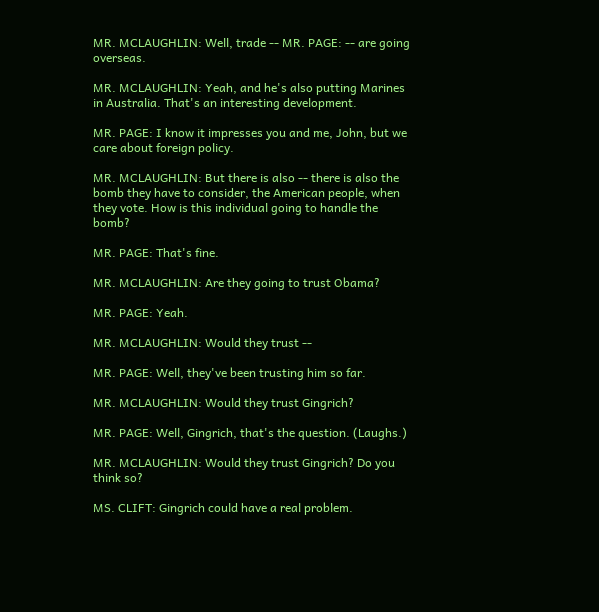MR. MCLAUGHLIN: Well, trade -- MR. PAGE: -- are going overseas.

MR. MCLAUGHLIN: Yeah, and he's also putting Marines in Australia. That's an interesting development.

MR. PAGE: I know it impresses you and me, John, but we care about foreign policy.

MR. MCLAUGHLIN: But there is also -- there is also the bomb they have to consider, the American people, when they vote. How is this individual going to handle the bomb?

MR. PAGE: That's fine.

MR. MCLAUGHLIN: Are they going to trust Obama?

MR. PAGE: Yeah.

MR. MCLAUGHLIN: Would they trust --

MR. PAGE: Well, they've been trusting him so far.

MR. MCLAUGHLIN: Would they trust Gingrich?

MR. PAGE: Well, Gingrich, that's the question. (Laughs.)

MR. MCLAUGHLIN: Would they trust Gingrich? Do you think so?

MS. CLIFT: Gingrich could have a real problem.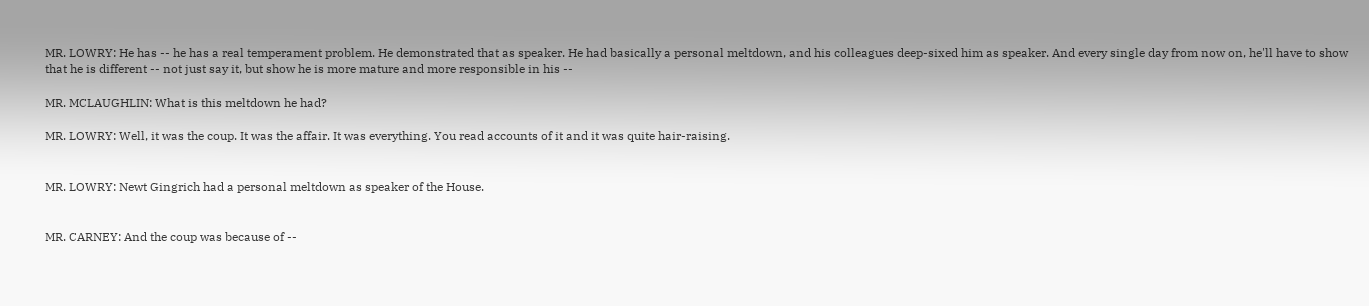MR. LOWRY: He has -- he has a real temperament problem. He demonstrated that as speaker. He had basically a personal meltdown, and his colleagues deep-sixed him as speaker. And every single day from now on, he'll have to show that he is different -- not just say it, but show he is more mature and more responsible in his --

MR. MCLAUGHLIN: What is this meltdown he had?

MR. LOWRY: Well, it was the coup. It was the affair. It was everything. You read accounts of it and it was quite hair-raising.


MR. LOWRY: Newt Gingrich had a personal meltdown as speaker of the House.


MR. CARNEY: And the coup was because of --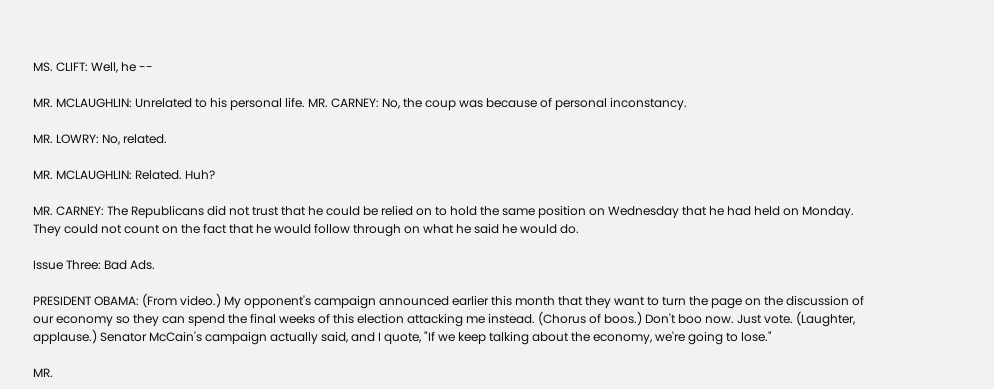MS. CLIFT: Well, he --

MR. MCLAUGHLIN: Unrelated to his personal life. MR. CARNEY: No, the coup was because of personal inconstancy.

MR. LOWRY: No, related.

MR. MCLAUGHLIN: Related. Huh?

MR. CARNEY: The Republicans did not trust that he could be relied on to hold the same position on Wednesday that he had held on Monday. They could not count on the fact that he would follow through on what he said he would do.

Issue Three: Bad Ads.

PRESIDENT OBAMA: (From video.) My opponent's campaign announced earlier this month that they want to turn the page on the discussion of our economy so they can spend the final weeks of this election attacking me instead. (Chorus of boos.) Don't boo now. Just vote. (Laughter, applause.) Senator McCain's campaign actually said, and I quote, "If we keep talking about the economy, we're going to lose."

MR.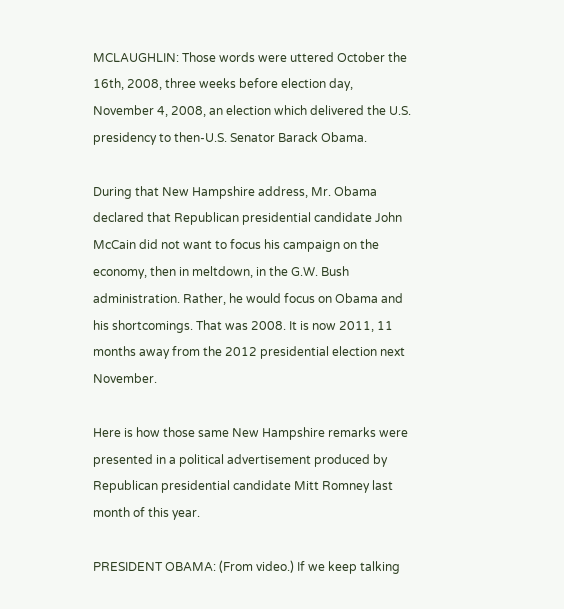MCLAUGHLIN: Those words were uttered October the 16th, 2008, three weeks before election day, November 4, 2008, an election which delivered the U.S. presidency to then-U.S. Senator Barack Obama.

During that New Hampshire address, Mr. Obama declared that Republican presidential candidate John McCain did not want to focus his campaign on the economy, then in meltdown, in the G.W. Bush administration. Rather, he would focus on Obama and his shortcomings. That was 2008. It is now 2011, 11 months away from the 2012 presidential election next November.

Here is how those same New Hampshire remarks were presented in a political advertisement produced by Republican presidential candidate Mitt Romney last month of this year.

PRESIDENT OBAMA: (From video.) If we keep talking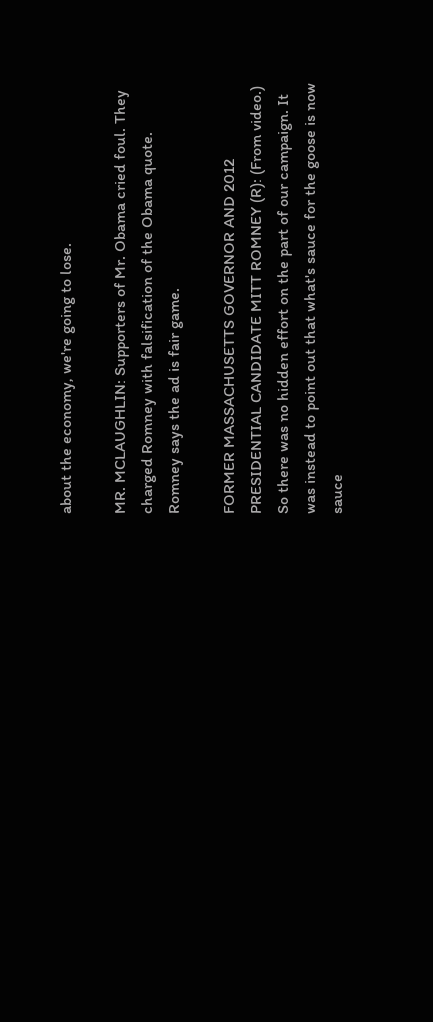about the economy, we're going to lose.

MR. MCLAUGHLIN: Supporters of Mr. Obama cried foul. They charged Romney with falsification of the Obama quote. Romney says the ad is fair game.

FORMER MASSACHUSETTS GOVERNOR AND 2012 PRESIDENTIAL CANDIDATE MITT ROMNEY (R): (From video.) So there was no hidden effort on the part of our campaign. It was instead to point out that what's sauce for the goose is now sauce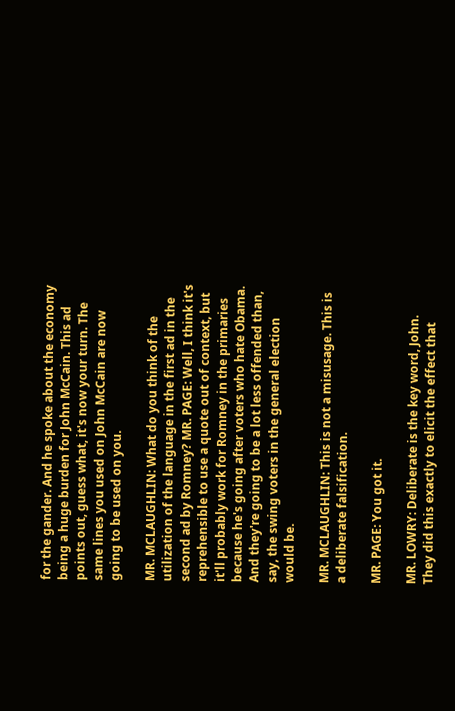for the gander. And he spoke about the economy being a huge burden for John McCain. This ad points out, guess what, it's now your turn. The same lines you used on John McCain are now going to be used on you.

MR. MCLAUGHLIN: What do you think of the utilization of the language in the first ad in the second ad by Romney? MR. PAGE: Well, I think it's reprehensible to use a quote out of context, but it'll probably work for Romney in the primaries because he's going after voters who hate Obama. And they're going to be a lot less offended than, say, the swing voters in the general election would be.

MR. MCLAUGHLIN: This is not a misusage. This is a deliberate falsification.

MR. PAGE: You got it.

MR. LOWRY: Deliberate is the key word, John. They did this exactly to elicit the effect that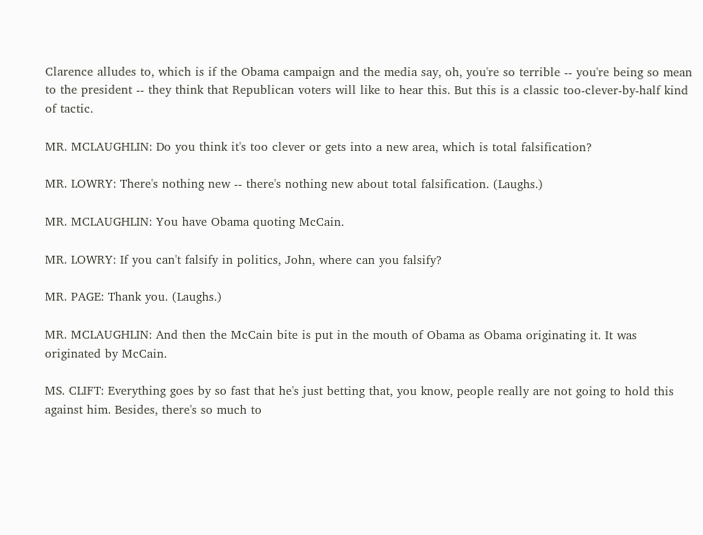Clarence alludes to, which is if the Obama campaign and the media say, oh, you're so terrible -- you're being so mean to the president -- they think that Republican voters will like to hear this. But this is a classic too-clever-by-half kind of tactic.

MR. MCLAUGHLIN: Do you think it's too clever or gets into a new area, which is total falsification?

MR. LOWRY: There's nothing new -- there's nothing new about total falsification. (Laughs.)

MR. MCLAUGHLIN: You have Obama quoting McCain.

MR. LOWRY: If you can't falsify in politics, John, where can you falsify?

MR. PAGE: Thank you. (Laughs.)

MR. MCLAUGHLIN: And then the McCain bite is put in the mouth of Obama as Obama originating it. It was originated by McCain.

MS. CLIFT: Everything goes by so fast that he's just betting that, you know, people really are not going to hold this against him. Besides, there's so much to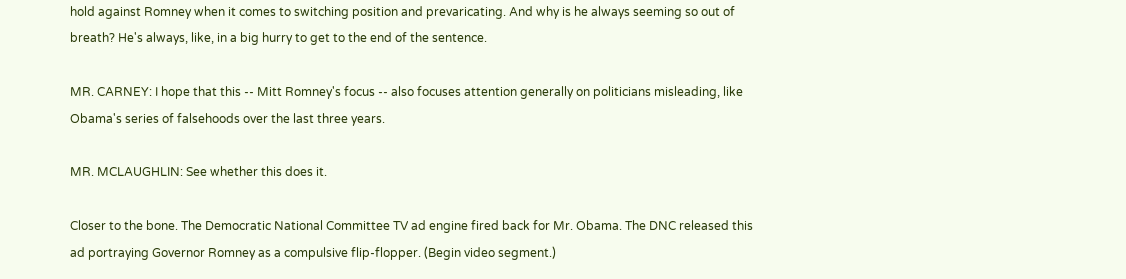hold against Romney when it comes to switching position and prevaricating. And why is he always seeming so out of breath? He's always, like, in a big hurry to get to the end of the sentence.

MR. CARNEY: I hope that this -- Mitt Romney's focus -- also focuses attention generally on politicians misleading, like Obama's series of falsehoods over the last three years.

MR. MCLAUGHLIN: See whether this does it.

Closer to the bone. The Democratic National Committee TV ad engine fired back for Mr. Obama. The DNC released this ad portraying Governor Romney as a compulsive flip-flopper. (Begin video segment.)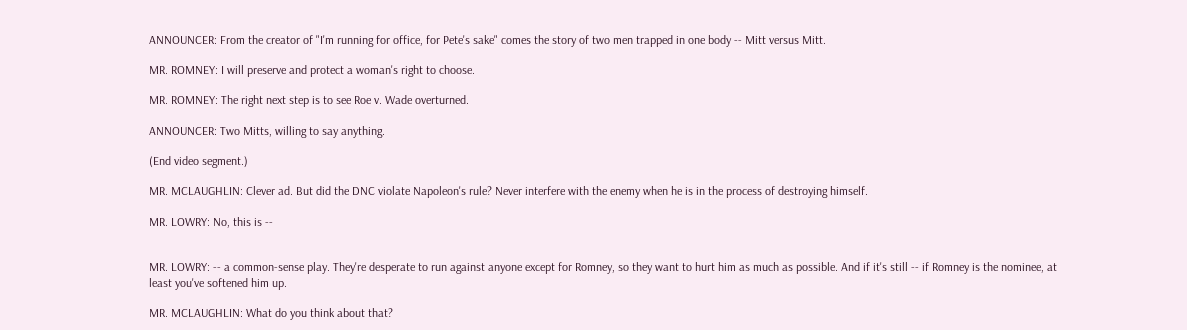ANNOUNCER: From the creator of "I'm running for office, for Pete's sake" comes the story of two men trapped in one body -- Mitt versus Mitt.

MR. ROMNEY: I will preserve and protect a woman's right to choose.

MR. ROMNEY: The right next step is to see Roe v. Wade overturned.

ANNOUNCER: Two Mitts, willing to say anything.

(End video segment.)

MR. MCLAUGHLIN: Clever ad. But did the DNC violate Napoleon's rule? Never interfere with the enemy when he is in the process of destroying himself.

MR. LOWRY: No, this is --


MR. LOWRY: -- a common-sense play. They're desperate to run against anyone except for Romney, so they want to hurt him as much as possible. And if it's still -- if Romney is the nominee, at least you've softened him up.

MR. MCLAUGHLIN: What do you think about that?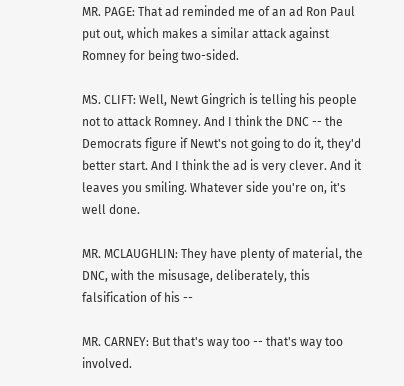MR. PAGE: That ad reminded me of an ad Ron Paul put out, which makes a similar attack against Romney for being two-sided.

MS. CLIFT: Well, Newt Gingrich is telling his people not to attack Romney. And I think the DNC -- the Democrats figure if Newt's not going to do it, they'd better start. And I think the ad is very clever. And it leaves you smiling. Whatever side you're on, it's well done.

MR. MCLAUGHLIN: They have plenty of material, the DNC, with the misusage, deliberately, this falsification of his --

MR. CARNEY: But that's way too -- that's way too involved.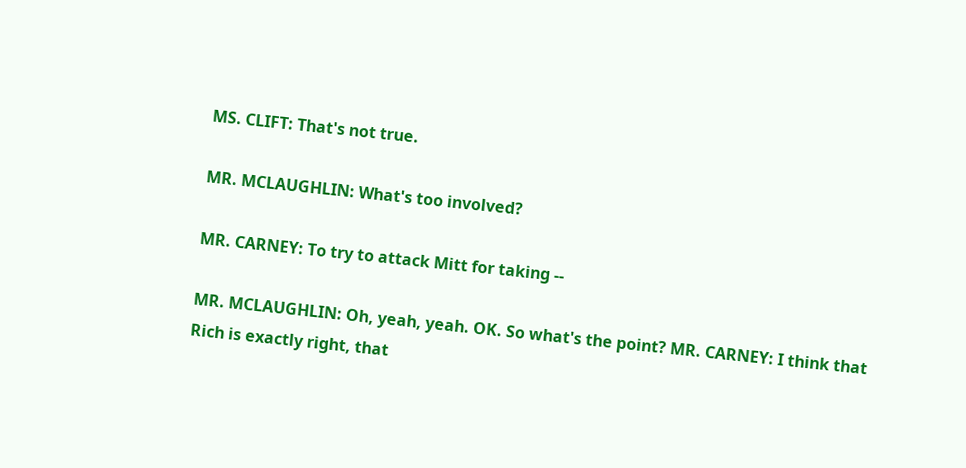MS. CLIFT: That's not true.

MR. MCLAUGHLIN: What's too involved?

MR. CARNEY: To try to attack Mitt for taking --

MR. MCLAUGHLIN: Oh, yeah, yeah. OK. So what's the point? MR. CARNEY: I think that Rich is exactly right, that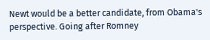Newt would be a better candidate, from Obama's perspective. Going after Romney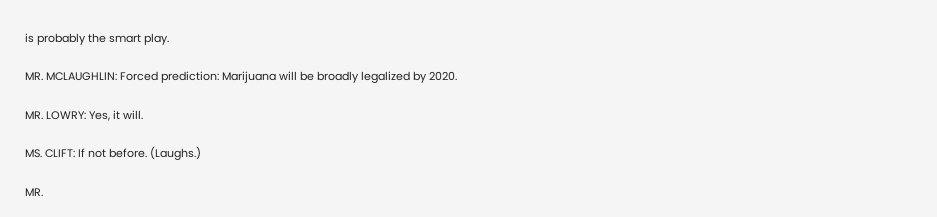is probably the smart play.

MR. MCLAUGHLIN: Forced prediction: Marijuana will be broadly legalized by 2020.

MR. LOWRY: Yes, it will.

MS. CLIFT: If not before. (Laughs.)

MR.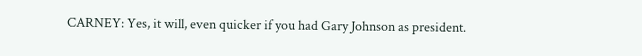CARNEY: Yes, it will, even quicker if you had Gary Johnson as president.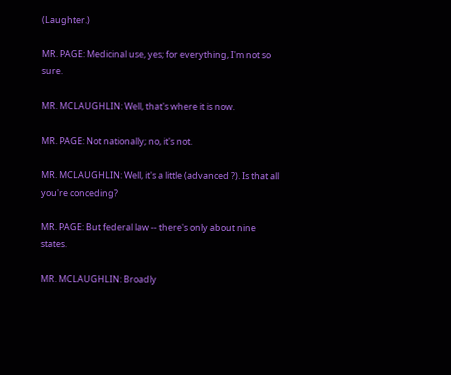(Laughter.)

MR. PAGE: Medicinal use, yes; for everything, I'm not so sure.

MR. MCLAUGHLIN: Well, that's where it is now.

MR. PAGE: Not nationally; no, it's not.

MR. MCLAUGHLIN: Well, it's a little (advanced ?). Is that all you're conceding?

MR. PAGE: But federal law -- there's only about nine states.

MR. MCLAUGHLIN: Broadly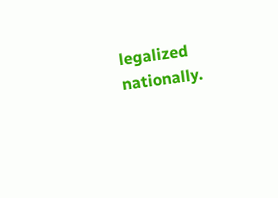legalized nationally.